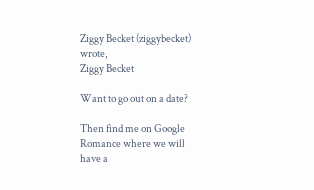Ziggy Becket (ziggybecket) wrote,
Ziggy Becket

Want to go out on a date?

Then find me on Google Romance where we will have a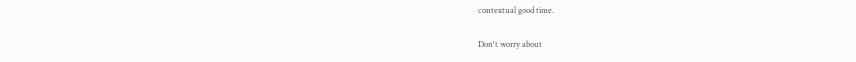contextual good time.

Don't worry about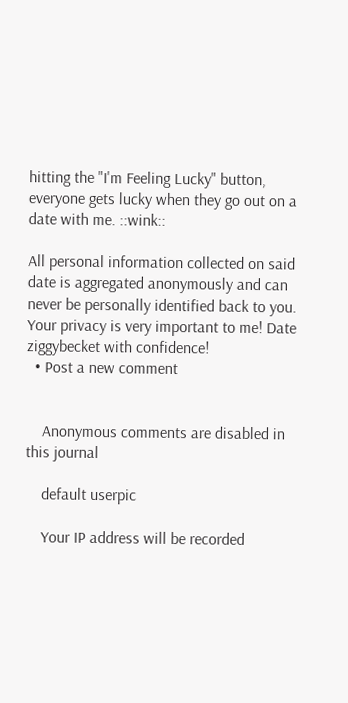hitting the "I'm Feeling Lucky" button, everyone gets lucky when they go out on a date with me. ::wink::

All personal information collected on said date is aggregated anonymously and can never be personally identified back to you. Your privacy is very important to me! Date ziggybecket with confidence!
  • Post a new comment


    Anonymous comments are disabled in this journal

    default userpic

    Your IP address will be recorded